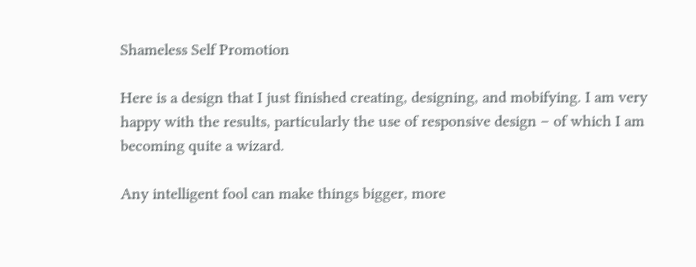Shameless Self Promotion

Here is a design that I just finished creating, designing, and mobifying. I am very happy with the results, particularly the use of responsive design – of which I am becoming quite a wizard.

Any intelligent fool can make things bigger, more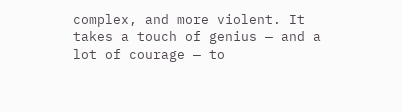complex, and more violent. It takes a touch of genius — and a lot of courage — to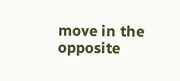move in the opposite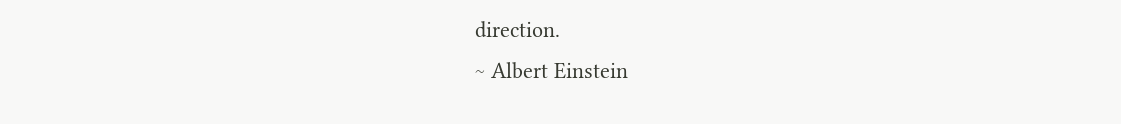direction.
~ Albert Einstein